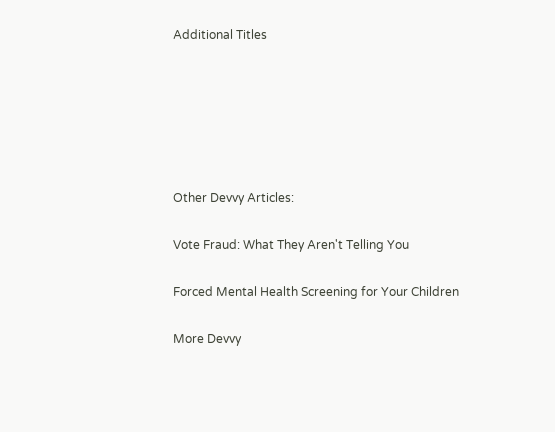Additional Titles






Other Devvy Articles:

Vote Fraud: What They Aren't Telling You

Forced Mental Health Screening for Your Children

More Devvy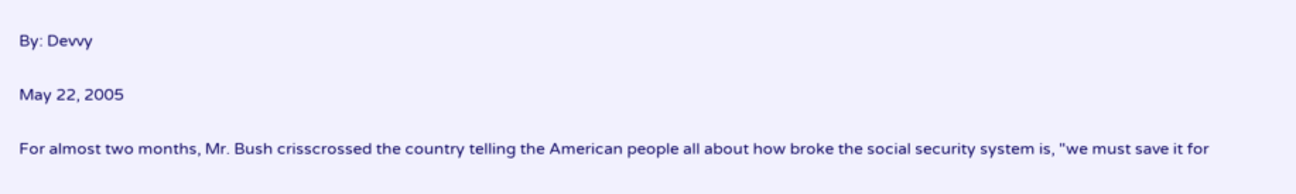By: Devvy

May 22, 2005

For almost two months, Mr. Bush crisscrossed the country telling the American people all about how broke the social security system is, "we must save it for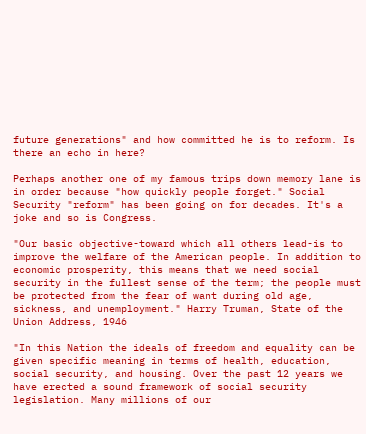future generations" and how committed he is to reform. Is there an echo in here?

Perhaps another one of my famous trips down memory lane is in order because "how quickly people forget." Social Security "reform" has been going on for decades. It's a joke and so is Congress.

"Our basic objective-toward which all others lead-is to improve the welfare of the American people. In addition to economic prosperity, this means that we need social security in the fullest sense of the term; the people must be protected from the fear of want during old age, sickness, and unemployment." Harry Truman, State of the Union Address, 1946

"In this Nation the ideals of freedom and equality can be given specific meaning in terms of health, education, social security, and housing. Over the past 12 years we have erected a sound framework of social security legislation. Many millions of our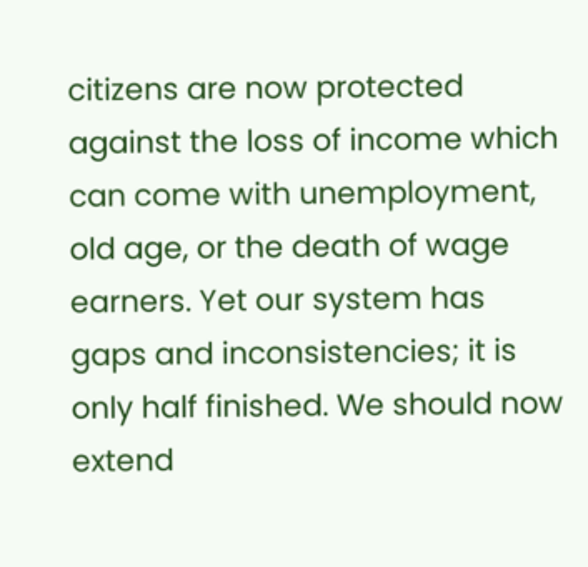citizens are now protected against the loss of income which can come with unemployment, old age, or the death of wage earners. Yet our system has gaps and inconsistencies; it is only half finished. We should now extend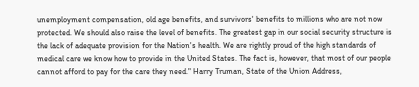unemployment compensation, old age benefits, and survivors' benefits to millions who are not now protected. We should also raise the level of benefits. The greatest gap in our social security structure is the lack of adequate provision for the Nation's health. We are rightly proud of the high standards of medical care we know how to provide in the United States. The fact is, however, that most of our people cannot afford to pay for the care they need." Harry Truman, State of the Union Address,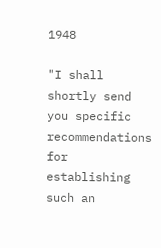1948

"I shall shortly send you specific recommendations for establishing such an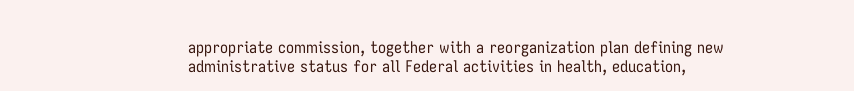appropriate commission, together with a reorganization plan defining new administrative status for all Federal activities in health, education,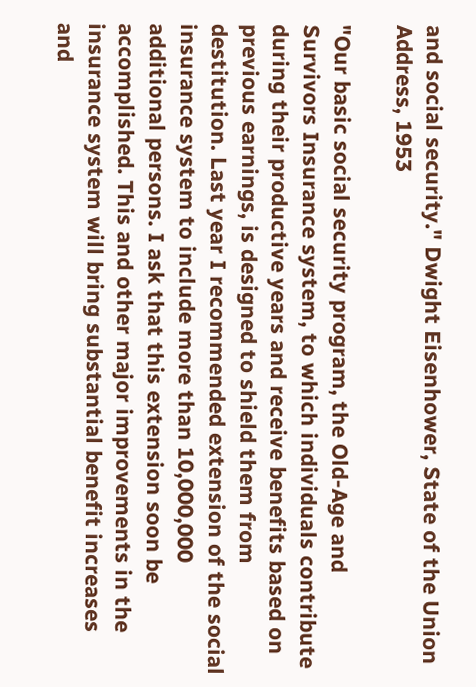and social security." Dwight Eisenhower, State of the Union Address, 1953

"Our basic social security program, the Old-Age and Survivors Insurance system, to which individuals contribute during their productive years and receive benefits based on previous earnings, is designed to shield them from destitution. Last year I recommended extension of the social insurance system to include more than 10,000,000 additional persons. I ask that this extension soon be accomplished. This and other major improvements in the insurance system will bring substantial benefit increases and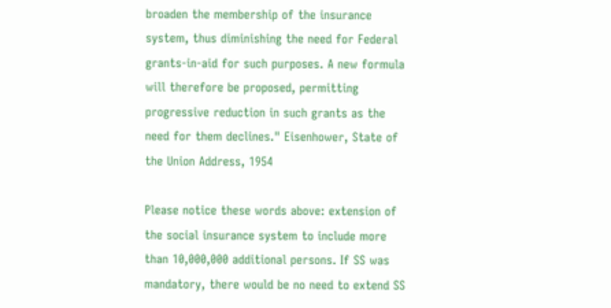broaden the membership of the insurance system, thus diminishing the need for Federal grants-in-aid for such purposes. A new formula will therefore be proposed, permitting progressive reduction in such grants as the need for them declines." Eisenhower, State of the Union Address, 1954

Please notice these words above: extension of the social insurance system to include more than 10,000,000 additional persons. If SS was mandatory, there would be no need to extend SS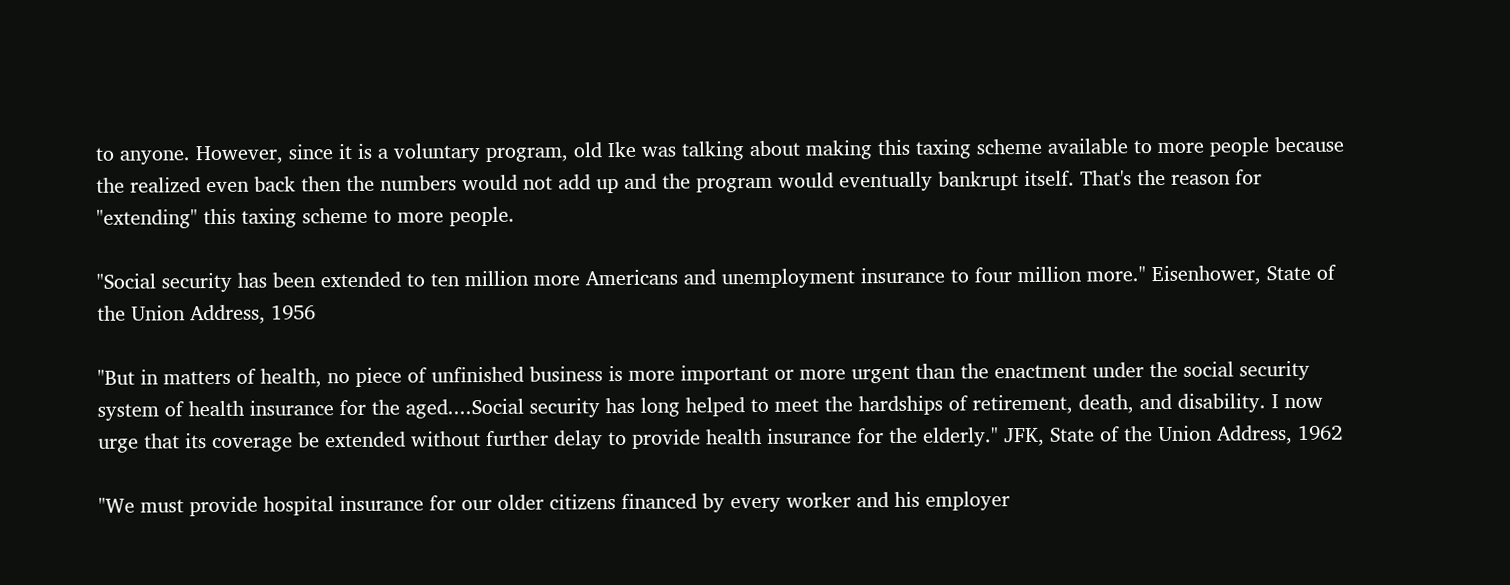to anyone. However, since it is a voluntary program, old Ike was talking about making this taxing scheme available to more people because the realized even back then the numbers would not add up and the program would eventually bankrupt itself. That's the reason for "extending" this taxing scheme to more people.

"Social security has been extended to ten million more Americans and unemployment insurance to four million more." Eisenhower, State of the Union Address, 1956

"But in matters of health, no piece of unfinished business is more important or more urgent than the enactment under the social security system of health insurance for the aged....Social security has long helped to meet the hardships of retirement, death, and disability. I now urge that its coverage be extended without further delay to provide health insurance for the elderly." JFK, State of the Union Address, 1962

"We must provide hospital insurance for our older citizens financed by every worker and his employer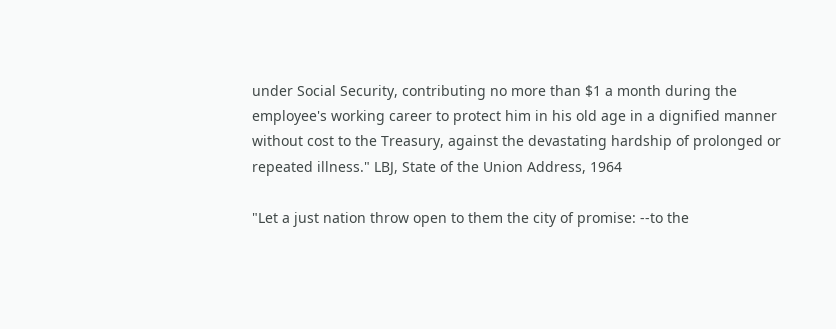under Social Security, contributing no more than $1 a month during the employee's working career to protect him in his old age in a dignified manner without cost to the Treasury, against the devastating hardship of prolonged or repeated illness." LBJ, State of the Union Address, 1964

"Let a just nation throw open to them the city of promise: --to the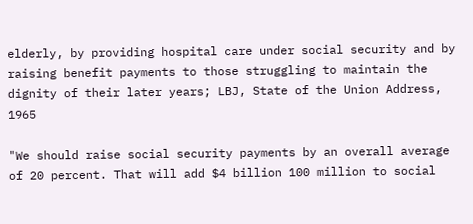elderly, by providing hospital care under social security and by raising benefit payments to those struggling to maintain the dignity of their later years; LBJ, State of the Union Address, 1965

"We should raise social security payments by an overall average of 20 percent. That will add $4 billion 100 million to social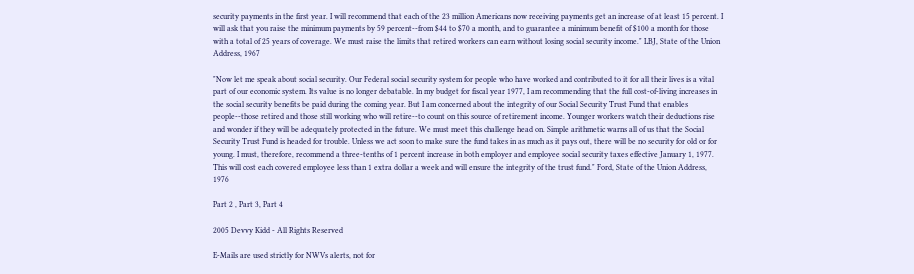security payments in the first year. I will recommend that each of the 23 million Americans now receiving payments get an increase of at least 15 percent. I will ask that you raise the minimum payments by 59 percent--from $44 to $70 a month, and to guarantee a minimum benefit of $100 a month for those with a total of 25 years of coverage. We must raise the limits that retired workers can earn without losing social security income." LBJ, State of the Union Address, 1967

"Now let me speak about social security. Our Federal social security system for people who have worked and contributed to it for all their lives is a vital part of our economic system. Its value is no longer debatable. In my budget for fiscal year 1977, I am recommending that the full cost-of-living increases in the social security benefits be paid during the coming year. But I am concerned about the integrity of our Social Security Trust Fund that enables people--those retired and those still working who will retire--to count on this source of retirement income. Younger workers watch their deductions rise and wonder if they will be adequately protected in the future. We must meet this challenge head on. Simple arithmetic warns all of us that the Social Security Trust Fund is headed for trouble. Unless we act soon to make sure the fund takes in as much as it pays out, there will be no security for old or for young. I must, therefore, recommend a three-tenths of 1 percent increase in both employer and employee social security taxes effective January 1, 1977. This will cost each covered employee less than 1 extra dollar a week and will ensure the integrity of the trust fund." Ford, State of the Union Address, 1976

Part 2 , Part 3, Part 4

2005 Devvy Kidd - All Rights Reserved

E-Mails are used strictly for NWVs alerts, not for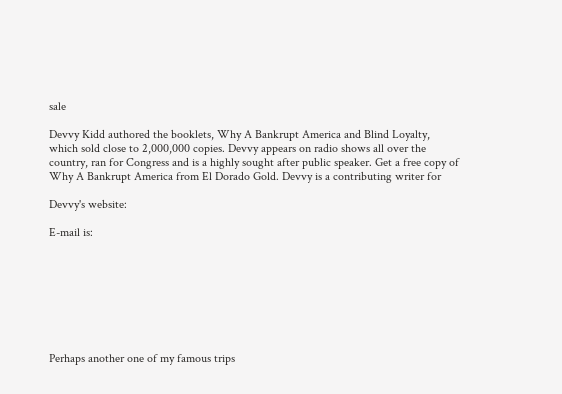sale

Devvy Kidd authored the booklets, Why A Bankrupt America and Blind Loyalty, which sold close to 2,000,000 copies. Devvy appears on radio shows all over the country, ran for Congress and is a highly sought after public speaker. Get a free copy of Why A Bankrupt America from El Dorado Gold. Devvy is a contributing writer for

Devvy's website:

E-mail is:








Perhaps another one of my famous trips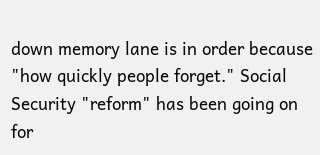down memory lane is in order because "how quickly people forget." Social Security "reform" has been going on for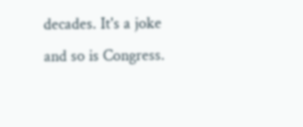decades. It's a joke and so is Congress.